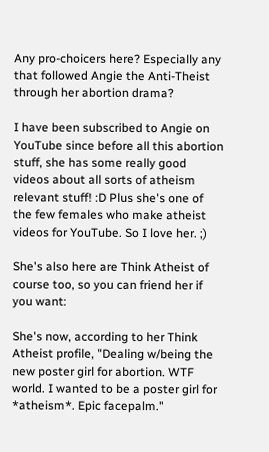Any pro-choicers here? Especially any that followed Angie the Anti-Theist through her abortion drama?

I have been subscribed to Angie on YouTube since before all this abortion stuff, she has some really good videos about all sorts of atheism relevant stuff! :D Plus she's one of the few females who make atheist videos for YouTube. So I love her. ;)

She's also here are Think Atheist of course too, so you can friend her if you want:

She's now, according to her Think Atheist profile, "Dealing w/being the new poster girl for abortion. WTF world. I wanted to be a poster girl for *atheism*. Epic facepalm."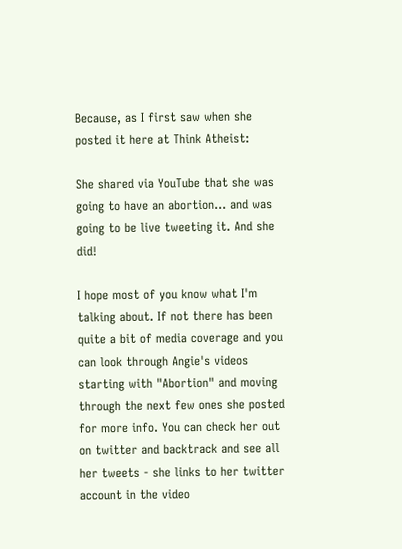Because, as I first saw when she posted it here at Think Atheist:

She shared via YouTube that she was going to have an abortion... and was going to be live tweeting it. And she did!

I hope most of you know what I'm talking about. If not there has been quite a bit of media coverage and you can look through Angie's videos starting with "Abortion" and moving through the next few ones she posted for more info. You can check her out on twitter and backtrack and see all her tweets - she links to her twitter account in the video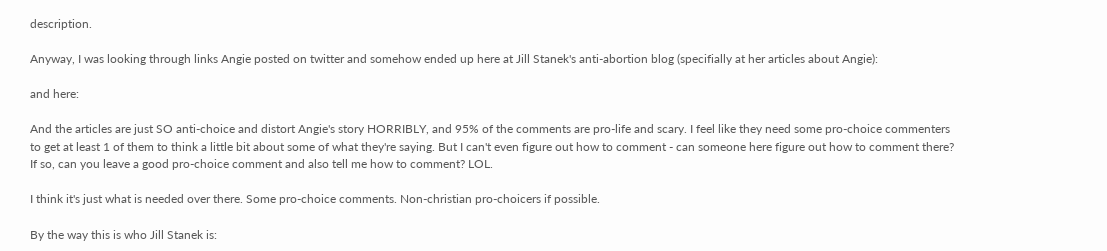description.

Anyway, I was looking through links Angie posted on twitter and somehow ended up here at Jill Stanek's anti-abortion blog (specifially at her articles about Angie):

and here:

And the articles are just SO anti-choice and distort Angie's story HORRIBLY, and 95% of the comments are pro-life and scary. I feel like they need some pro-choice commenters to get at least 1 of them to think a little bit about some of what they're saying. But I can't even figure out how to comment - can someone here figure out how to comment there? If so, can you leave a good pro-choice comment and also tell me how to comment? LOL.

I think it's just what is needed over there. Some pro-choice comments. Non-christian pro-choicers if possible.

By the way this is who Jill Stanek is: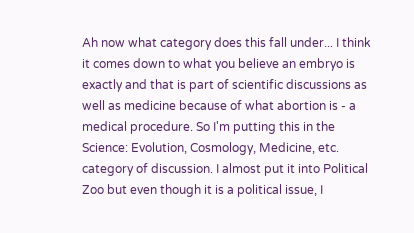Ah now what category does this fall under... I think it comes down to what you believe an embryo is exactly and that is part of scientific discussions as well as medicine because of what abortion is - a medical procedure. So I'm putting this in the Science: Evolution, Cosmology, Medicine, etc. category of discussion. I almost put it into Political Zoo but even though it is a political issue, I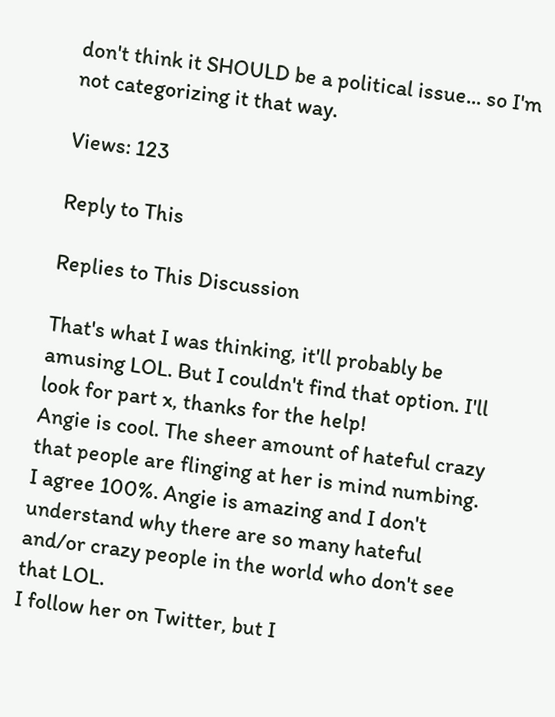don't think it SHOULD be a political issue... so I'm not categorizing it that way.

Views: 123

Reply to This

Replies to This Discussion

That's what I was thinking, it'll probably be amusing LOL. But I couldn't find that option. I'll look for part x, thanks for the help!
Angie is cool. The sheer amount of hateful crazy that people are flinging at her is mind numbing.
I agree 100%. Angie is amazing and I don't understand why there are so many hateful and/or crazy people in the world who don't see that LOL.
I follow her on Twitter, but I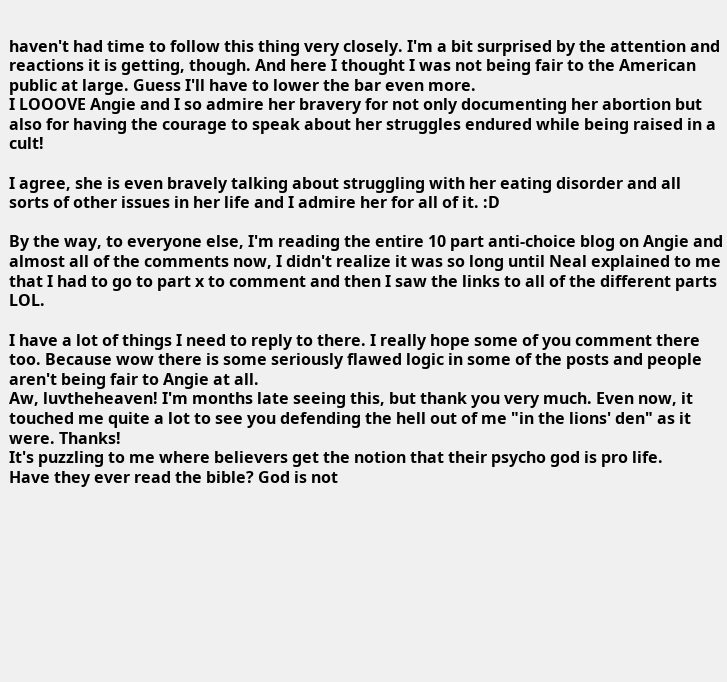haven't had time to follow this thing very closely. I'm a bit surprised by the attention and reactions it is getting, though. And here I thought I was not being fair to the American public at large. Guess I'll have to lower the bar even more.
I LOOOVE Angie and I so admire her bravery for not only documenting her abortion but also for having the courage to speak about her struggles endured while being raised in a cult!

I agree, she is even bravely talking about struggling with her eating disorder and all sorts of other issues in her life and I admire her for all of it. :D

By the way, to everyone else, I'm reading the entire 10 part anti-choice blog on Angie and almost all of the comments now, I didn't realize it was so long until Neal explained to me that I had to go to part x to comment and then I saw the links to all of the different parts LOL.

I have a lot of things I need to reply to there. I really hope some of you comment there too. Because wow there is some seriously flawed logic in some of the posts and people aren't being fair to Angie at all.
Aw, luvtheheaven! I'm months late seeing this, but thank you very much. Even now, it touched me quite a lot to see you defending the hell out of me "in the lions' den" as it were. Thanks!
It's puzzling to me where believers get the notion that their psycho god is pro life.
Have they ever read the bible? God is not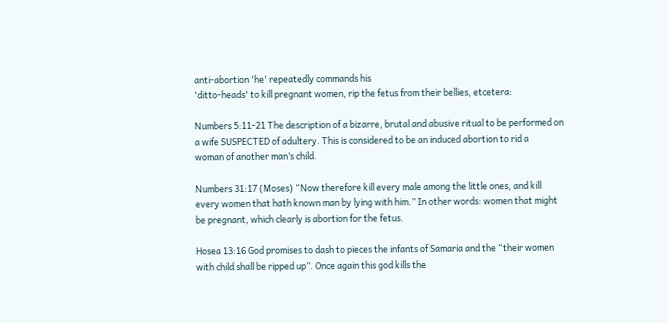anti-abortion 'he' repeatedly commands his
'ditto-heads' to kill pregnant women, rip the fetus from their bellies, etcetera:

Numbers 5:11-21 The description of a bizarre, brutal and abusive ritual to be performed on
a wife SUSPECTED of adultery. This is considered to be an induced abortion to rid a
woman of another man’s child.

Numbers 31:17 (Moses) “Now therefore kill every male among the little ones, and kill
every women that hath known man by lying with him.” In other words: women that might
be pregnant, which clearly is abortion for the fetus.

Hosea 13:16 God promises to dash to pieces the infants of Samaria and the “their women
with child shall be ripped up”. Once again this god kills the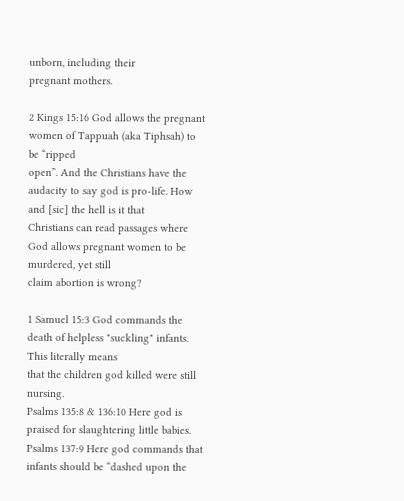unborn, including their
pregnant mothers.

2 Kings 15:16 God allows the pregnant women of Tappuah (aka Tiphsah) to be “ripped
open”. And the Christians have the audacity to say god is pro-life. How and [sic] the hell is it that
Christians can read passages where God allows pregnant women to be murdered, yet still
claim abortion is wrong?

1 Samuel 15:3 God commands the death of helpless "suckling" infants. This literally means
that the children god killed were still nursing.
Psalms 135:8 & 136:10 Here god is praised for slaughtering little babies.
Psalms 137:9 Here god commands that infants should be “dashed upon the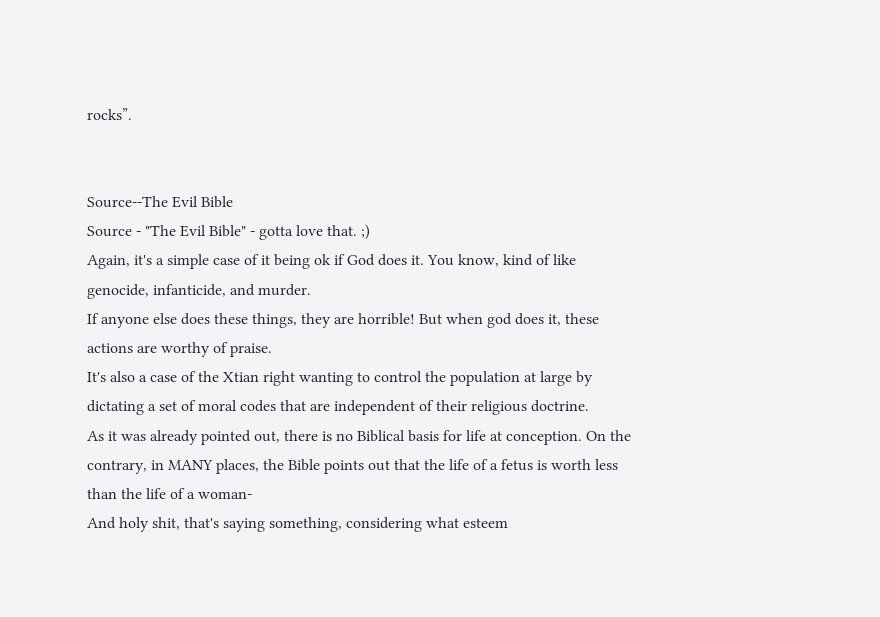rocks”.


Source--The Evil Bible
Source - "The Evil Bible" - gotta love that. ;)
Again, it's a simple case of it being ok if God does it. You know, kind of like genocide, infanticide, and murder.
If anyone else does these things, they are horrible! But when god does it, these actions are worthy of praise.
It's also a case of the Xtian right wanting to control the population at large by dictating a set of moral codes that are independent of their religious doctrine.
As it was already pointed out, there is no Biblical basis for life at conception. On the contrary, in MANY places, the Bible points out that the life of a fetus is worth less than the life of a woman-
And holy shit, that's saying something, considering what esteem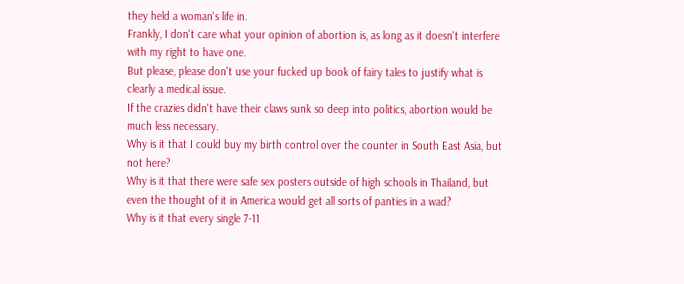they held a woman's life in.
Frankly, I don't care what your opinion of abortion is, as long as it doesn't interfere with my right to have one.
But please, please don't use your fucked up book of fairy tales to justify what is clearly a medical issue.
If the crazies didn't have their claws sunk so deep into politics, abortion would be much less necessary.
Why is it that I could buy my birth control over the counter in South East Asia, but not here?
Why is it that there were safe sex posters outside of high schools in Thailand, but even the thought of it in America would get all sorts of panties in a wad?
Why is it that every single 7-11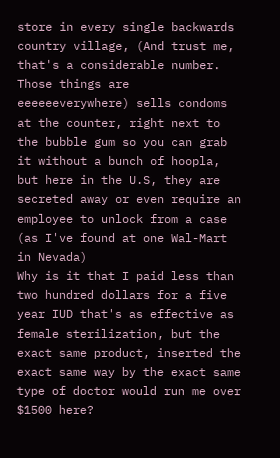store in every single backwards country village, (And trust me, that's a considerable number. Those things are eeeeeeverywhere) sells condoms at the counter, right next to the bubble gum so you can grab it without a bunch of hoopla, but here in the U.S, they are secreted away or even require an employee to unlock from a case (as I've found at one Wal-Mart in Nevada)
Why is it that I paid less than two hundred dollars for a five year IUD that's as effective as female sterilization, but the exact same product, inserted the exact same way by the exact same type of doctor would run me over $1500 here?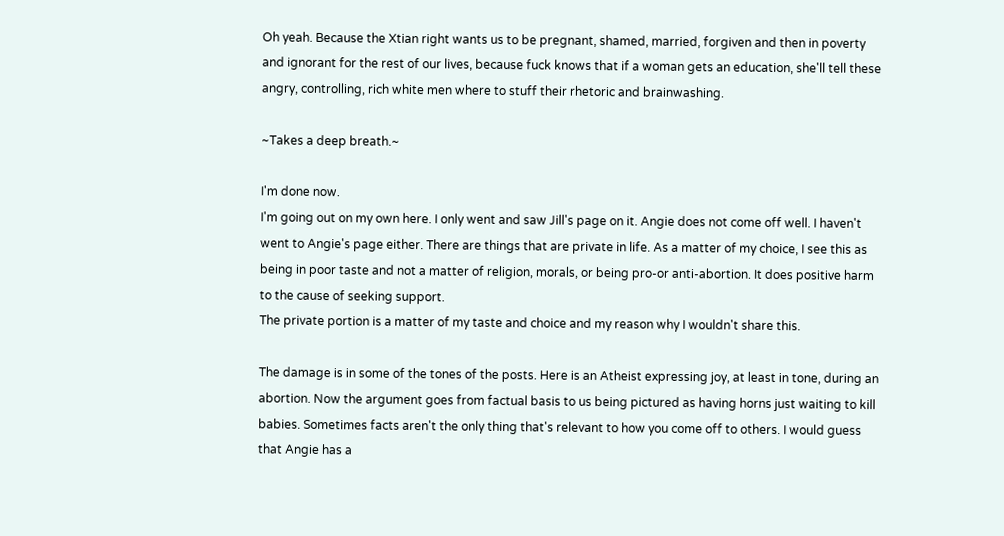Oh yeah. Because the Xtian right wants us to be pregnant, shamed, married, forgiven and then in poverty and ignorant for the rest of our lives, because fuck knows that if a woman gets an education, she'll tell these angry, controlling, rich white men where to stuff their rhetoric and brainwashing.

~Takes a deep breath.~

I'm done now.
I'm going out on my own here. I only went and saw Jill's page on it. Angie does not come off well. I haven't went to Angie's page either. There are things that are private in life. As a matter of my choice, I see this as being in poor taste and not a matter of religion, morals, or being pro-or anti-abortion. It does positive harm to the cause of seeking support.
The private portion is a matter of my taste and choice and my reason why I wouldn't share this.

The damage is in some of the tones of the posts. Here is an Atheist expressing joy, at least in tone, during an abortion. Now the argument goes from factual basis to us being pictured as having horns just waiting to kill babies. Sometimes facts aren't the only thing that's relevant to how you come off to others. I would guess that Angie has a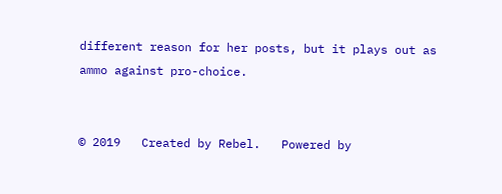different reason for her posts, but it plays out as ammo against pro-choice.


© 2019   Created by Rebel.   Powered by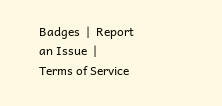Badges  |  Report an Issue  |  Terms of Service